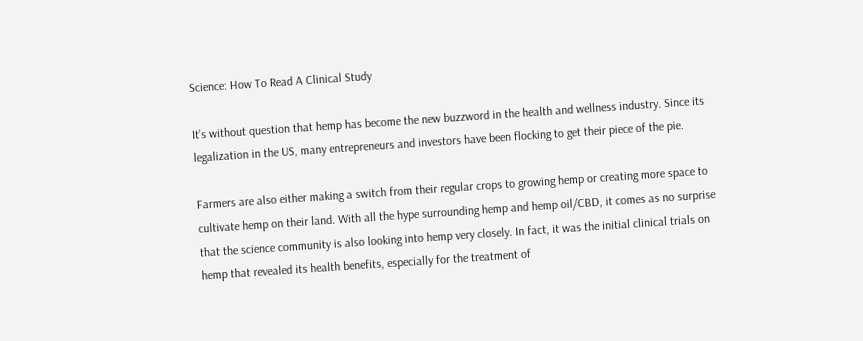Science: How To Read A Clinical Study

It’s without question that hemp has become the new buzzword in the health and wellness industry. Since its legalization in the US, many entrepreneurs and investors have been flocking to get their piece of the pie.

Farmers are also either making a switch from their regular crops to growing hemp or creating more space to cultivate hemp on their land. With all the hype surrounding hemp and hemp oil/CBD, it comes as no surprise that the science community is also looking into hemp very closely. In fact, it was the initial clinical trials on hemp that revealed its health benefits, especially for the treatment of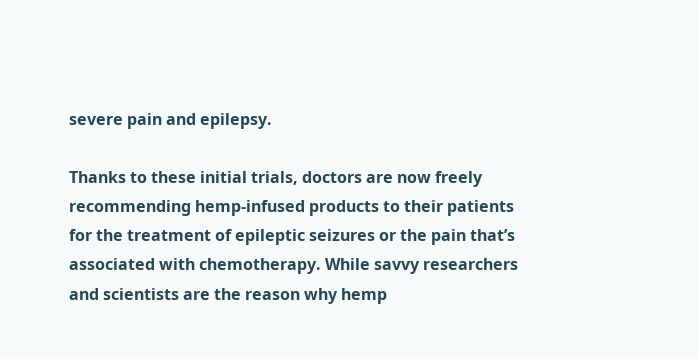severe pain and epilepsy.

Thanks to these initial trials, doctors are now freely recommending hemp-infused products to their patients for the treatment of epileptic seizures or the pain that’s associated with chemotherapy. While savvy researchers and scientists are the reason why hemp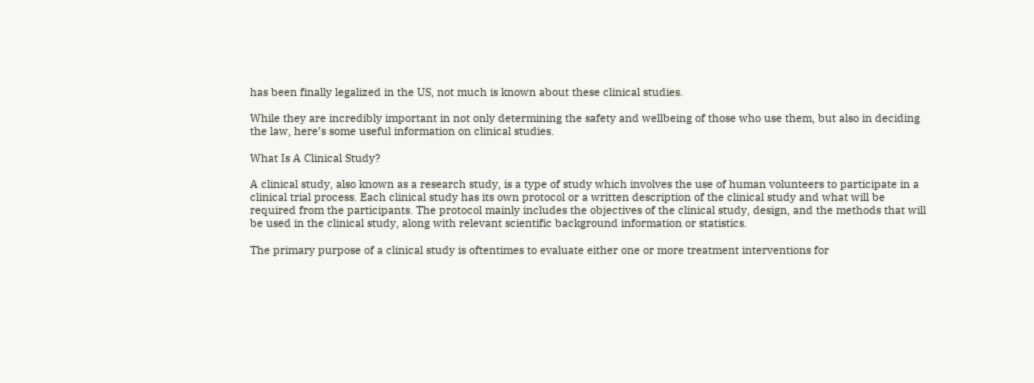has been finally legalized in the US, not much is known about these clinical studies.

While they are incredibly important in not only determining the safety and wellbeing of those who use them, but also in deciding the law, here’s some useful information on clinical studies.

What Is A Clinical Study?

A clinical study, also known as a research study, is a type of study which involves the use of human volunteers to participate in a clinical trial process. Each clinical study has its own protocol or a written description of the clinical study and what will be required from the participants. The protocol mainly includes the objectives of the clinical study, design, and the methods that will be used in the clinical study, along with relevant scientific background information or statistics.

The primary purpose of a clinical study is oftentimes to evaluate either one or more treatment interventions for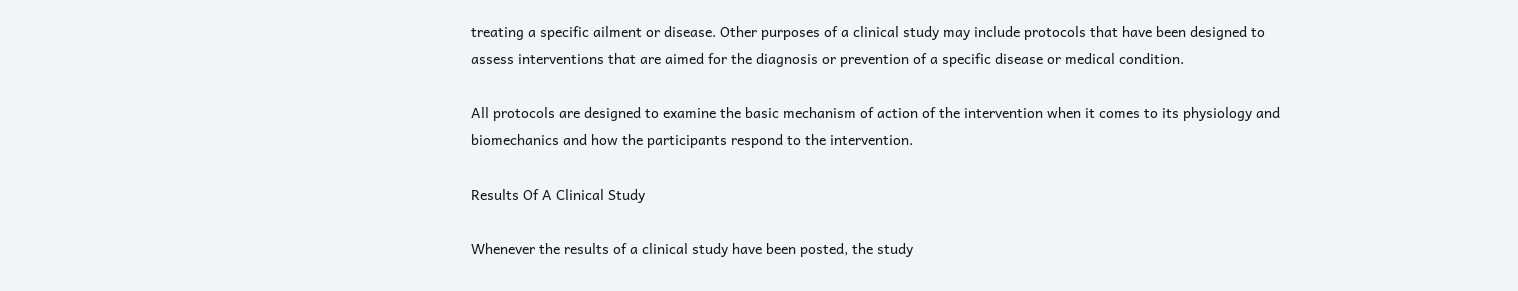treating a specific ailment or disease. Other purposes of a clinical study may include protocols that have been designed to assess interventions that are aimed for the diagnosis or prevention of a specific disease or medical condition.

All protocols are designed to examine the basic mechanism of action of the intervention when it comes to its physiology and biomechanics and how the participants respond to the intervention.

Results Of A Clinical Study

Whenever the results of a clinical study have been posted, the study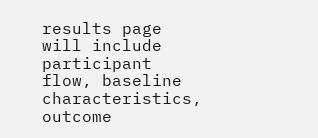results page will include participant flow, baseline characteristics, outcome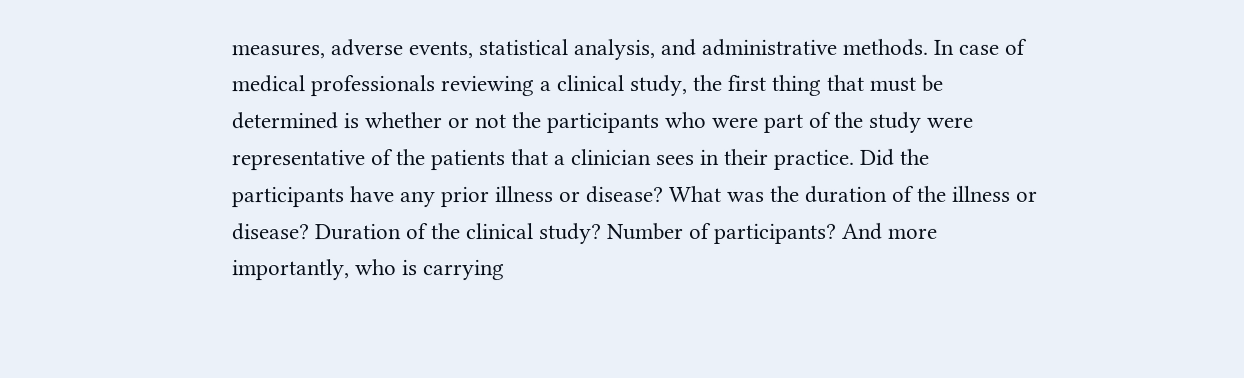measures, adverse events, statistical analysis, and administrative methods. In case of medical professionals reviewing a clinical study, the first thing that must be determined is whether or not the participants who were part of the study were representative of the patients that a clinician sees in their practice. Did the participants have any prior illness or disease? What was the duration of the illness or disease? Duration of the clinical study? Number of participants? And more importantly, who is carrying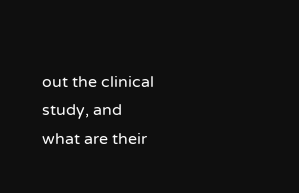out the clinical study, and what are their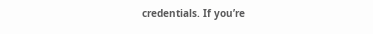credentials. If you’re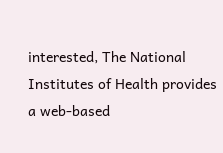interested, The National Institutes of Health provides a web-based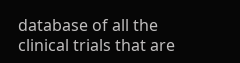database of all the clinical trials that are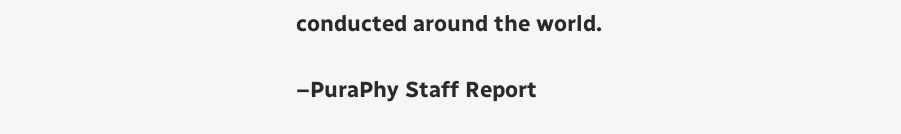conducted around the world.

–PuraPhy Staff Report